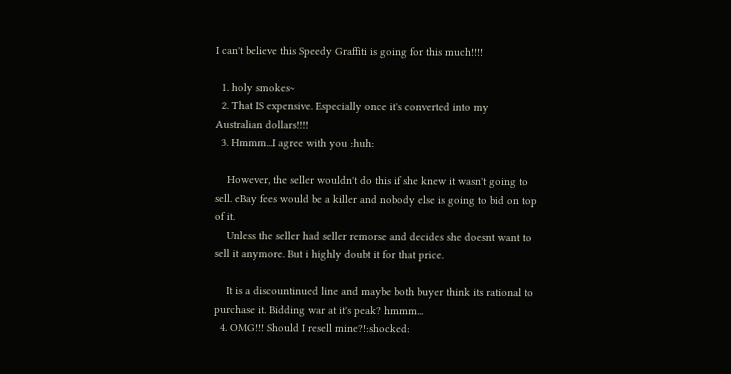I can't believe this Speedy Graffiti is going for this much!!!!

  1. holy smokes~
  2. That IS expensive. Especially once it's converted into my Australian dollars!!!!
  3. Hmmm...I agree with you :huh:

    However, the seller wouldn't do this if she knew it wasn't going to sell. eBay fees would be a killer and nobody else is going to bid on top of it.
    Unless the seller had seller remorse and decides she doesnt want to sell it anymore. But i highly doubt it for that price.

    It is a discountinued line and maybe both buyer think its rational to purchase it. Bidding war at it's peak? hmmm...
  4. OMG!!! Should I resell mine?!:shocked: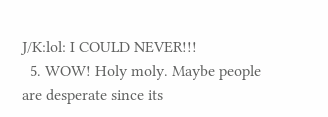J/K:lol: I COULD NEVER!!!
  5. WOW! Holy moly. Maybe people are desperate since its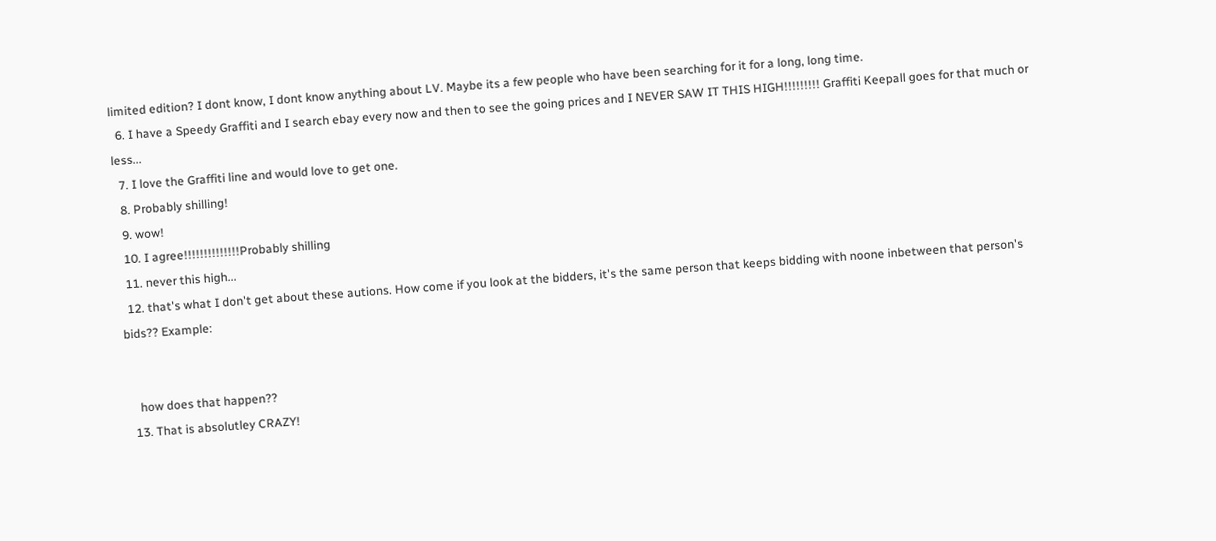limited edition? I dont know, I dont know anything about LV. Maybe its a few people who have been searching for it for a long, long time.
  6. I have a Speedy Graffiti and I search ebay every now and then to see the going prices and I NEVER SAW IT THIS HIGH!!!!!!!!! Graffiti Keepall goes for that much or less...
  7. I love the Graffiti line and would love to get one.
  8. Probably shilling!
  9. wow!
  10. I agree!!!!!!!!!!!!!!Probably shilling
  11. never this high...
  12. that's what I don't get about these autions. How come if you look at the bidders, it's the same person that keeps bidding with noone inbetween that person's bids?? Example:


    how does that happen??
  13. That is absolutley CRAZY!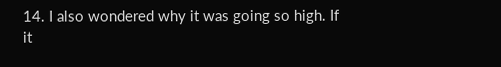14. I also wondered why it was going so high. If it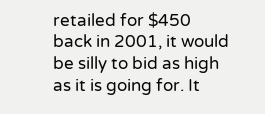retailed for $450 back in 2001, it would be silly to bid as high as it is going for. It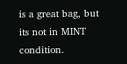is a great bag, but its not in MINT condition.